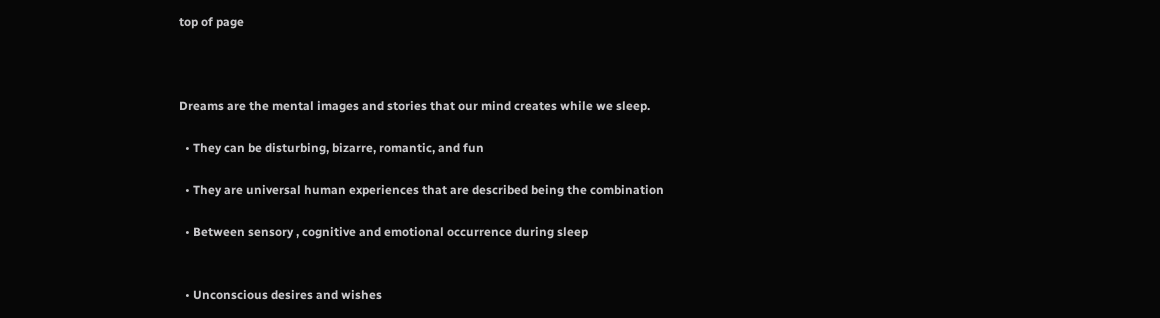top of page



Dreams are the mental images and stories that our mind creates while we sleep.

  • They can be disturbing, bizarre, romantic, and fun

  • They are universal human experiences that are described being the combination

  • Between sensory , cognitive and emotional occurrence during sleep


  • Unconscious desires and wishes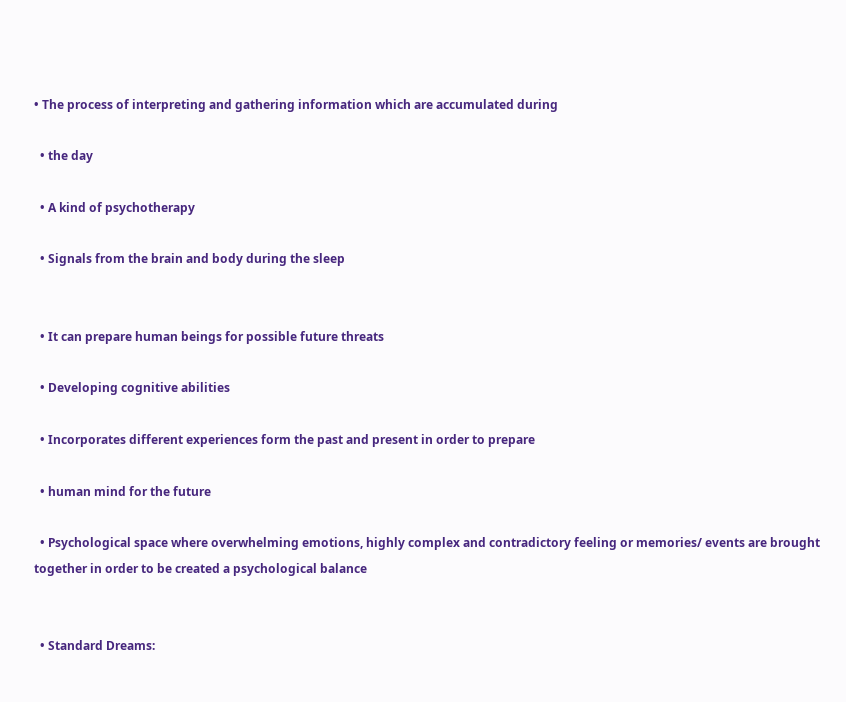• The process of interpreting and gathering information which are accumulated during

  • the day

  • A kind of psychotherapy

  • Signals from the brain and body during the sleep


  • It can prepare human beings for possible future threats

  • Developing cognitive abilities

  • Incorporates different experiences form the past and present in order to prepare

  • human mind for the future

  • Psychological space where overwhelming emotions, highly complex and contradictory feeling or memories/ events are brought together in order to be created a psychological balance


  • Standard Dreams: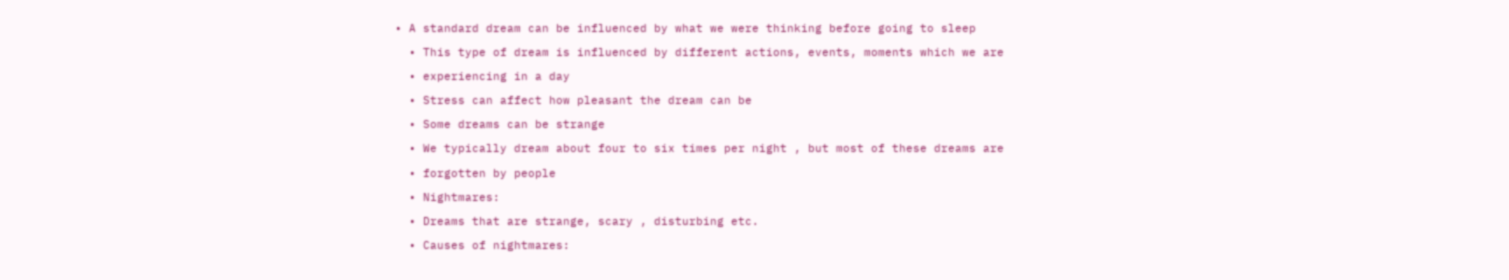• A standard dream can be influenced by what we were thinking before going to sleep

  • This type of dream is influenced by different actions, events, moments which we are

  • experiencing in a day

  • Stress can affect how pleasant the dream can be

  • Some dreams can be strange

  • We typically dream about four to six times per night , but most of these dreams are

  • forgotten by people

  • Nightmares:

  • Dreams that are strange, scary , disturbing etc.

  • Causes of nightmares: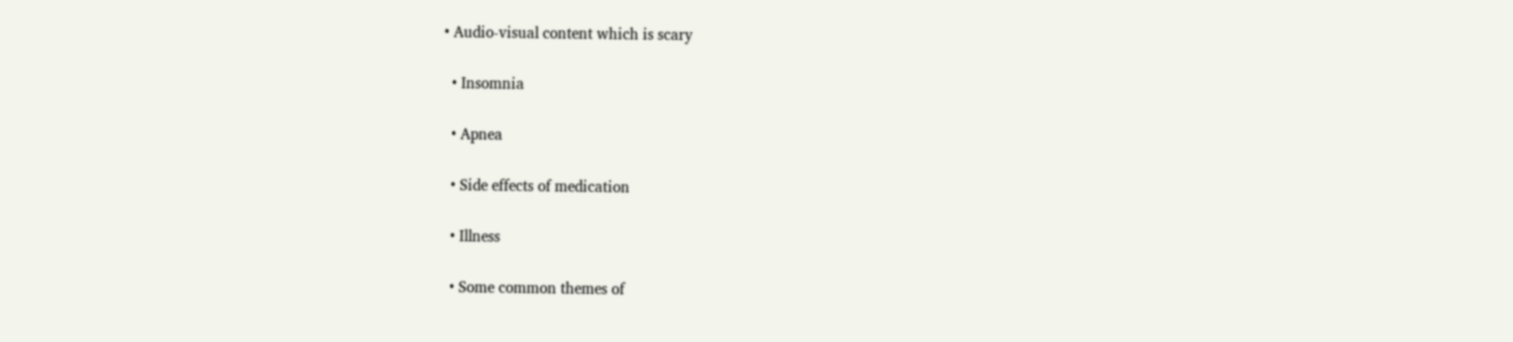• Audio-visual content which is scary

  • Insomnia

  • Apnea

  • Side effects of medication

  • Illness

  • Some common themes of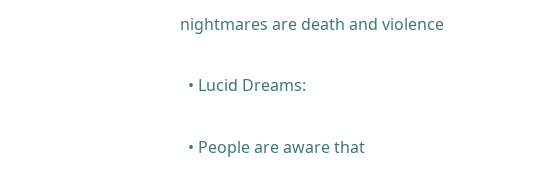nightmares are death and violence

  • Lucid Dreams:

  • People are aware that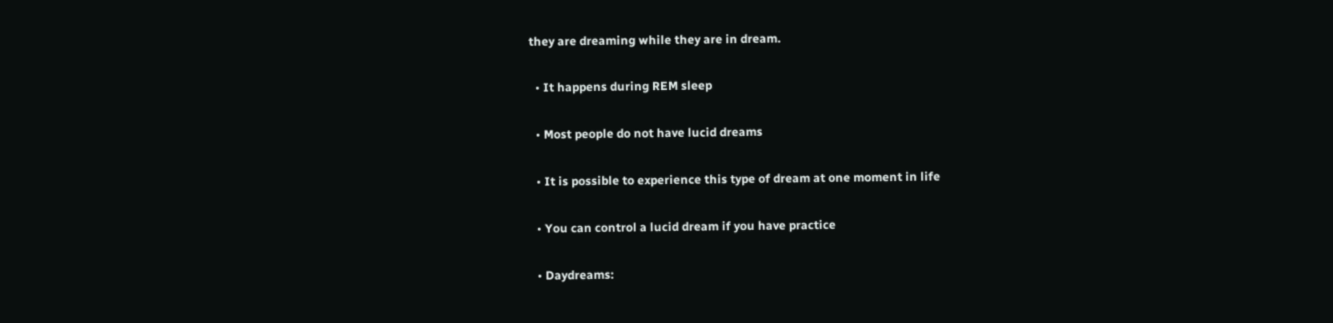they are dreaming while they are in dream.

  • It happens during REM sleep

  • Most people do not have lucid dreams

  • It is possible to experience this type of dream at one moment in life

  • You can control a lucid dream if you have practice

  • Daydreams: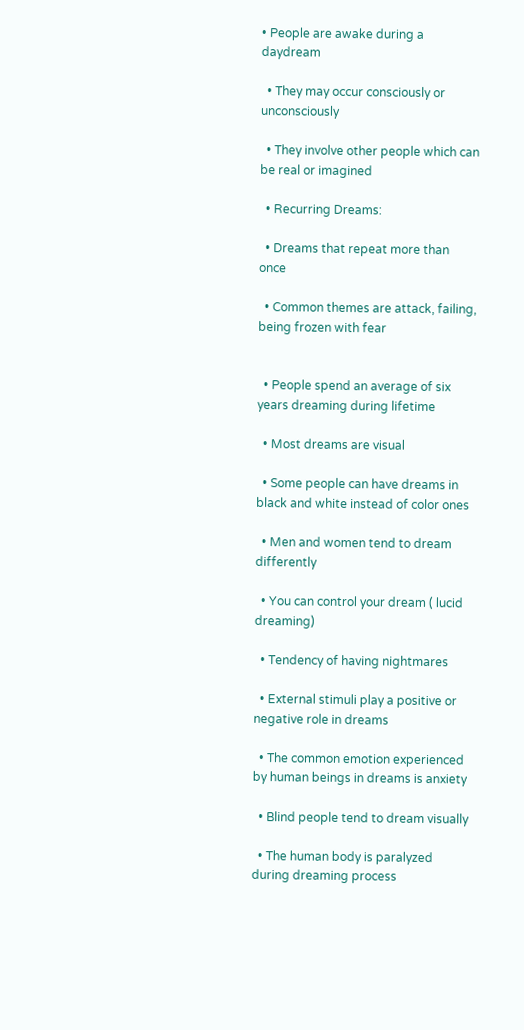• People are awake during a daydream

  • They may occur consciously or unconsciously

  • They involve other people which can be real or imagined

  • Recurring Dreams:

  • Dreams that repeat more than once

  • Common themes are attack, failing, being frozen with fear


  • People spend an average of six years dreaming during lifetime

  • Most dreams are visual

  • Some people can have dreams in black and white instead of color ones

  • Men and women tend to dream differently

  • You can control your dream ( lucid dreaming)

  • Tendency of having nightmares

  • External stimuli play a positive or negative role in dreams

  • The common emotion experienced by human beings in dreams is anxiety

  • Blind people tend to dream visually

  • The human body is paralyzed during dreaming process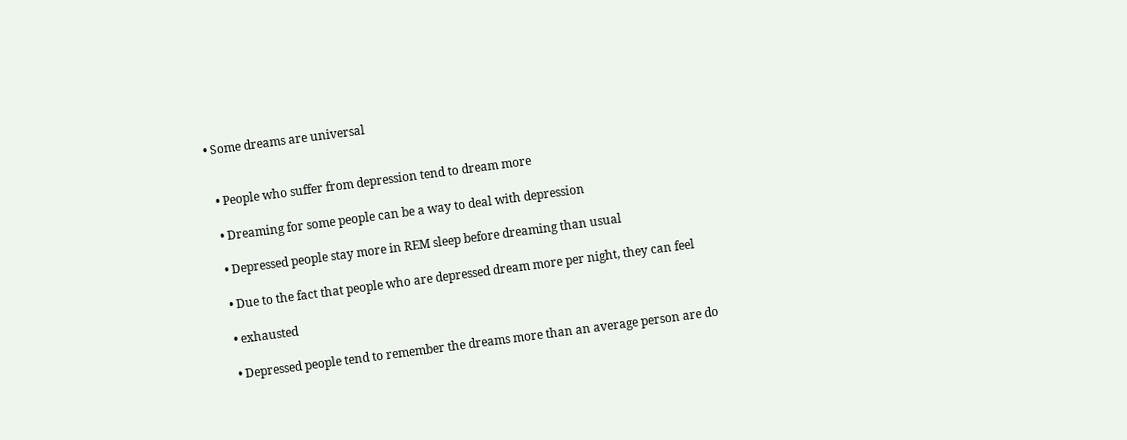• Some dreams are universal


  • People who suffer from depression tend to dream more

  • Dreaming for some people can be a way to deal with depression

  • Depressed people stay more in REM sleep before dreaming than usual

  • Due to the fact that people who are depressed dream more per night, they can feel

  • exhausted

  • Depressed people tend to remember the dreams more than an average person are do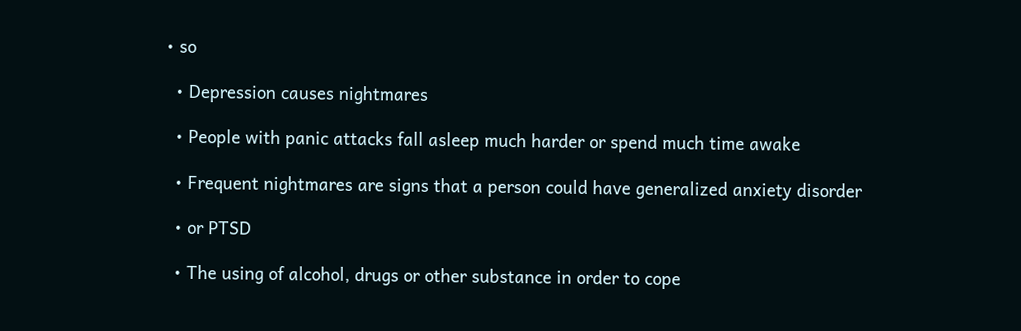• so

  • Depression causes nightmares

  • People with panic attacks fall asleep much harder or spend much time awake

  • Frequent nightmares are signs that a person could have generalized anxiety disorder

  • or PTSD

  • The using of alcohol, drugs or other substance in order to cope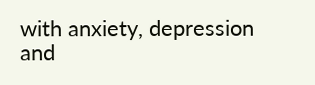with anxiety, depression and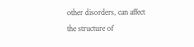other disorders, can affect the structure of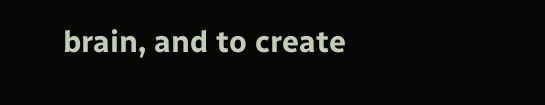brain, and to create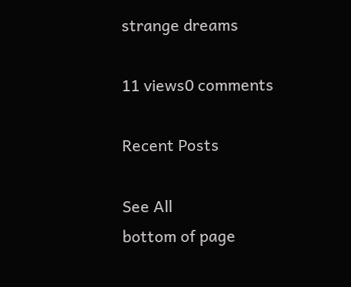strange dreams

11 views0 comments

Recent Posts

See All
bottom of page